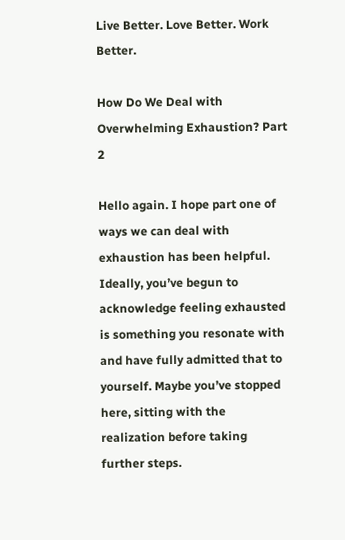Live Better. Love Better. Work Better.

How Do We Deal with Overwhelming Exhaustion? Part 2

Hello again. I hope part one of ways we can deal with exhaustion has been helpful. Ideally, you’ve begun to acknowledge feeling exhausted is something you resonate with and have fully admitted that to yourself. Maybe you’ve stopped here, sitting with the realization before taking further steps.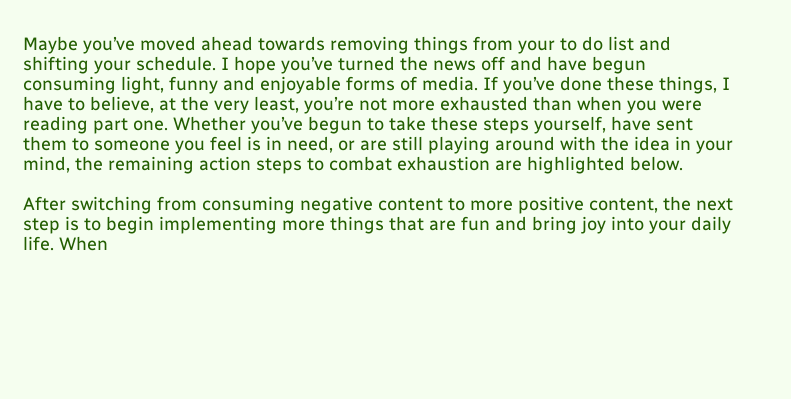Maybe you’ve moved ahead towards removing things from your to do list and shifting your schedule. I hope you’ve turned the news off and have begun consuming light, funny and enjoyable forms of media. If you’ve done these things, I have to believe, at the very least, you’re not more exhausted than when you were reading part one. Whether you’ve begun to take these steps yourself, have sent them to someone you feel is in need, or are still playing around with the idea in your mind, the remaining action steps to combat exhaustion are highlighted below.

After switching from consuming negative content to more positive content, the next step is to begin implementing more things that are fun and bring joy into your daily life. When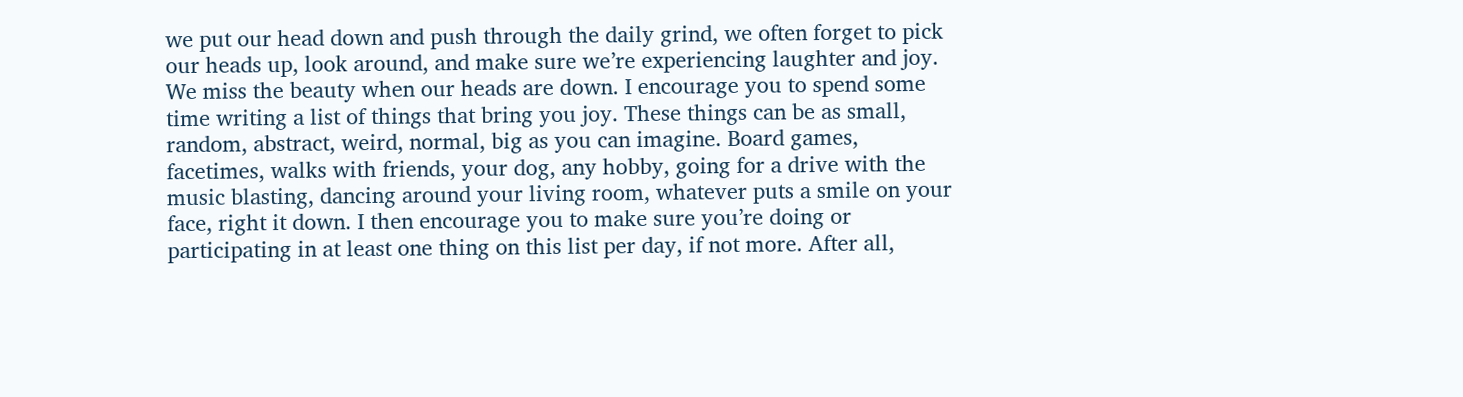we put our head down and push through the daily grind, we often forget to pick our heads up, look around, and make sure we’re experiencing laughter and joy. We miss the beauty when our heads are down. I encourage you to spend some time writing a list of things that bring you joy. These things can be as small, random, abstract, weird, normal, big as you can imagine. Board games, facetimes, walks with friends, your dog, any hobby, going for a drive with the music blasting, dancing around your living room, whatever puts a smile on your face, right it down. I then encourage you to make sure you’re doing or participating in at least one thing on this list per day, if not more. After all,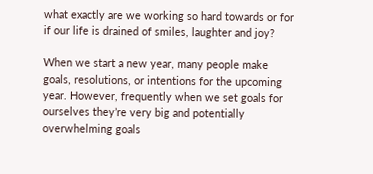what exactly are we working so hard towards or for if our life is drained of smiles, laughter and joy?

When we start a new year, many people make goals, resolutions, or intentions for the upcoming year. However, frequently when we set goals for ourselves they’re very big and potentially overwhelming goals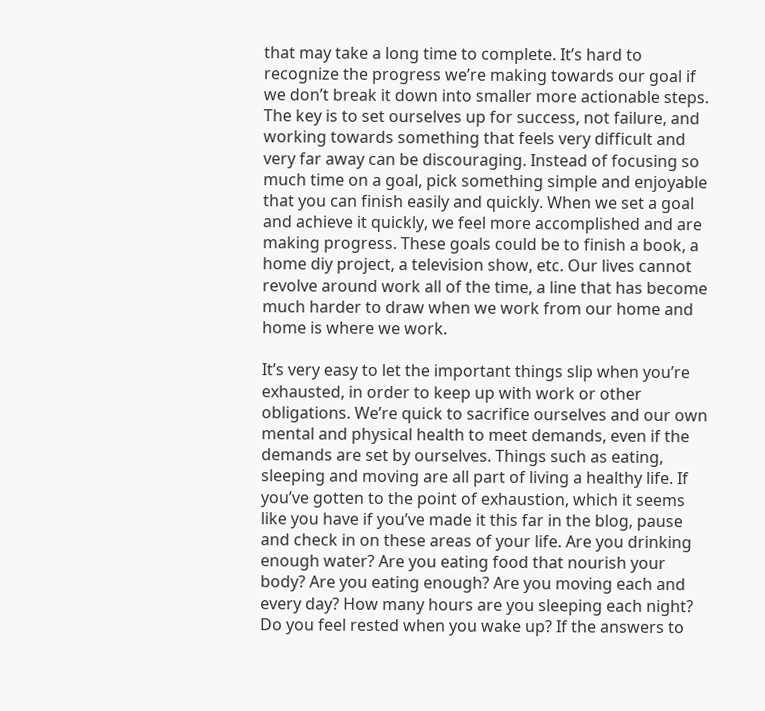that may take a long time to complete. It’s hard to recognize the progress we’re making towards our goal if we don’t break it down into smaller more actionable steps. The key is to set ourselves up for success, not failure, and working towards something that feels very difficult and very far away can be discouraging. Instead of focusing so much time on a goal, pick something simple and enjoyable that you can finish easily and quickly. When we set a goal and achieve it quickly, we feel more accomplished and are making progress. These goals could be to finish a book, a home diy project, a television show, etc. Our lives cannot revolve around work all of the time, a line that has become much harder to draw when we work from our home and home is where we work.

It’s very easy to let the important things slip when you’re exhausted, in order to keep up with work or other obligations. We’re quick to sacrifice ourselves and our own mental and physical health to meet demands, even if the demands are set by ourselves. Things such as eating, sleeping and moving are all part of living a healthy life. If you’ve gotten to the point of exhaustion, which it seems like you have if you’ve made it this far in the blog, pause and check in on these areas of your life. Are you drinking enough water? Are you eating food that nourish your body? Are you eating enough? Are you moving each and every day? How many hours are you sleeping each night? Do you feel rested when you wake up? If the answers to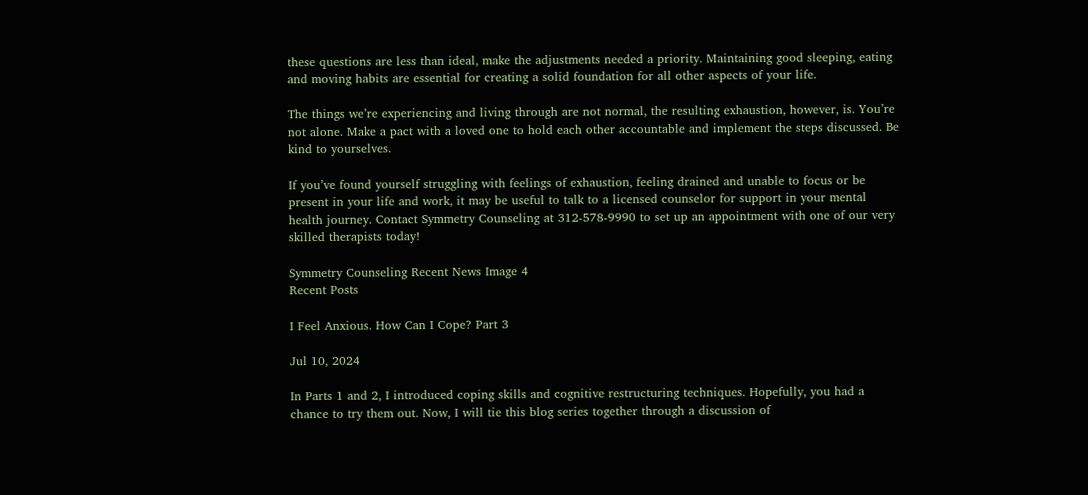these questions are less than ideal, make the adjustments needed a priority. Maintaining good sleeping, eating and moving habits are essential for creating a solid foundation for all other aspects of your life.

The things we’re experiencing and living through are not normal, the resulting exhaustion, however, is. You’re not alone. Make a pact with a loved one to hold each other accountable and implement the steps discussed. Be kind to yourselves.

If you’ve found yourself struggling with feelings of exhaustion, feeling drained and unable to focus or be present in your life and work, it may be useful to talk to a licensed counselor for support in your mental health journey. Contact Symmetry Counseling at 312-578-9990 to set up an appointment with one of our very skilled therapists today!

Symmetry Counseling Recent News Image 4
Recent Posts

I Feel Anxious. How Can I Cope? Part 3

Jul 10, 2024

In Parts 1 and 2, I introduced coping skills and cognitive restructuring techniques. Hopefully, you had a chance to try them out. Now, I will tie this blog series together through a discussion of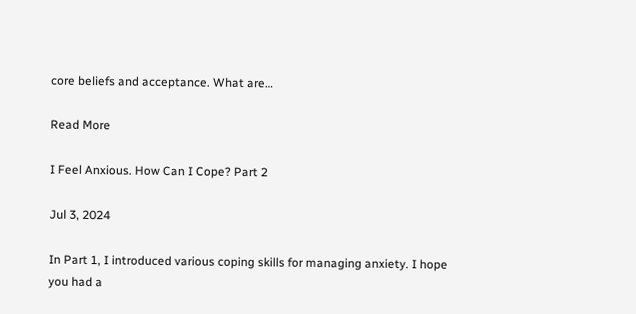core beliefs and acceptance. What are…

Read More

I Feel Anxious. How Can I Cope? Part 2

Jul 3, 2024

In Part 1, I introduced various coping skills for managing anxiety. I hope you had a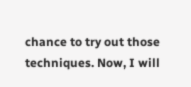chance to try out those techniques. Now, I will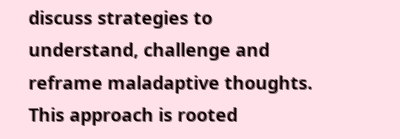discuss strategies to understand, challenge and reframe maladaptive thoughts. This approach is rooted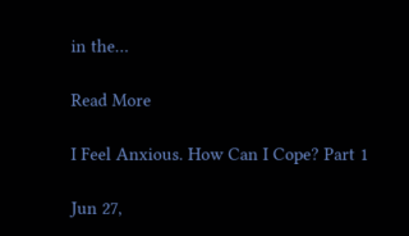in the…

Read More

I Feel Anxious. How Can I Cope? Part 1

Jun 27,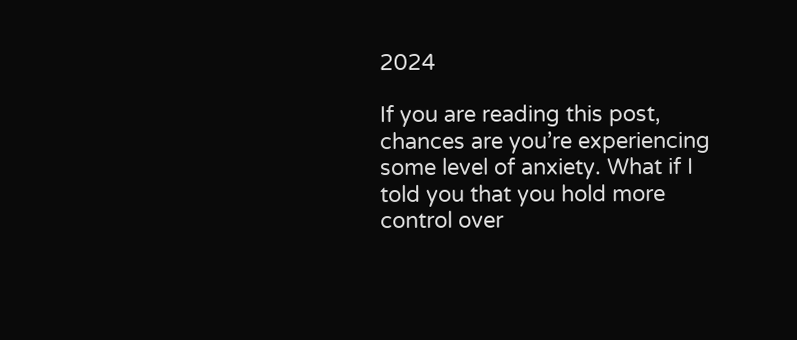2024

If you are reading this post, chances are you’re experiencing some level of anxiety. What if I told you that you hold more control over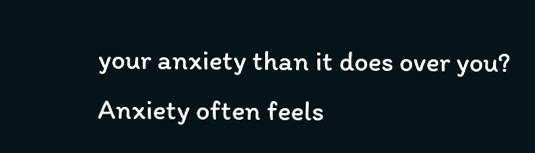your anxiety than it does over you? Anxiety often feels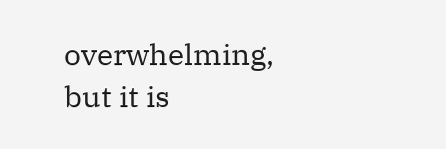overwhelming, but it is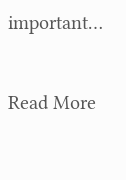important…

Read More